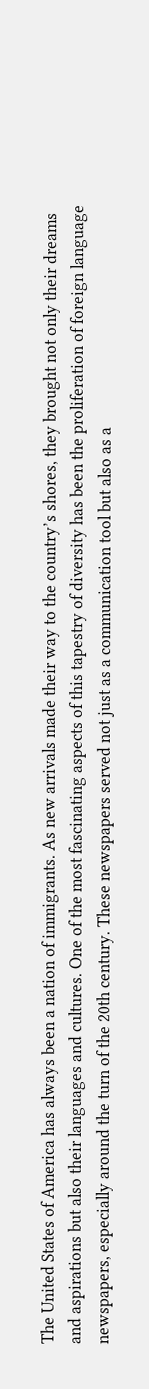The United States of America has always been a nation of immigrants. As new arrivals made their way to the country’s shores, they brought not only their dreams and aspirations but also their languages and cultures. One of the most fascinating aspects of this tapestry of diversity has been the proliferation of foreign language newspapers, especially around the turn of the 20th century. These newspapers served not just as a communication tool but also as a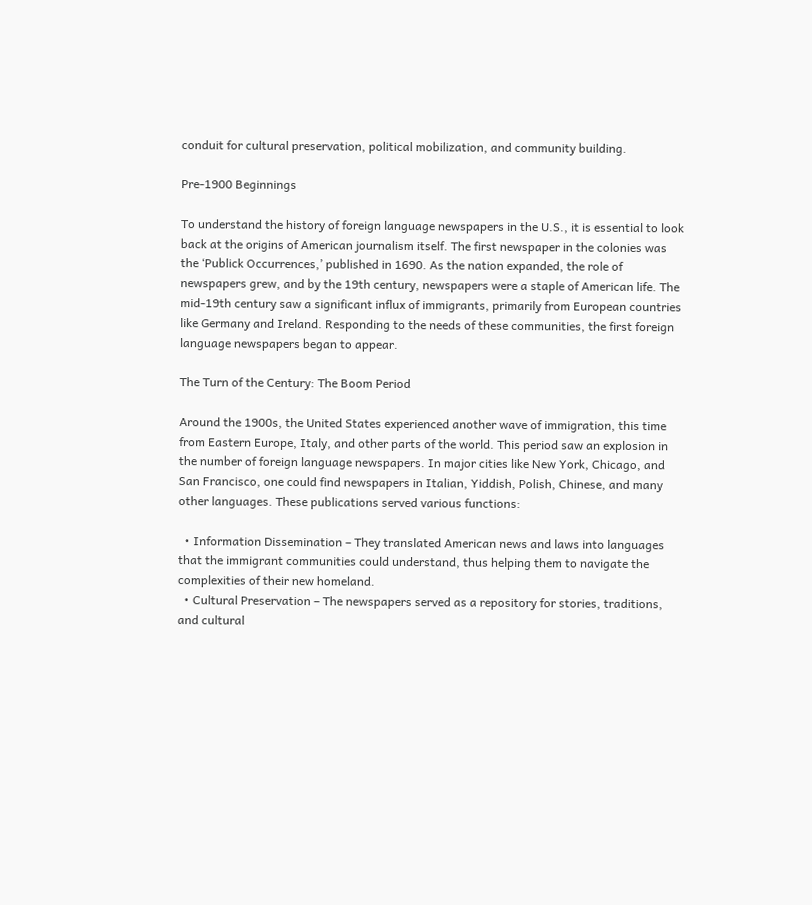conduit for cultural preservation, political mobilization, and community building.

Pre-1900 Beginnings

To understand the history of foreign language newspapers in the U.S., it is essential to look back at the origins of American journalism itself. The first newspaper in the colonies was the ‘Publick Occurrences,’ published in 1690. As the nation expanded, the role of newspapers grew, and by the 19th century, newspapers were a staple of American life. The mid-19th century saw a significant influx of immigrants, primarily from European countries like Germany and Ireland. Responding to the needs of these communities, the first foreign language newspapers began to appear.

The Turn of the Century: The Boom Period

Around the 1900s, the United States experienced another wave of immigration, this time from Eastern Europe, Italy, and other parts of the world. This period saw an explosion in the number of foreign language newspapers. In major cities like New York, Chicago, and San Francisco, one could find newspapers in Italian, Yiddish, Polish, Chinese, and many other languages. These publications served various functions:

  • Information Dissemination – They translated American news and laws into languages that the immigrant communities could understand, thus helping them to navigate the complexities of their new homeland.
  • Cultural Preservation – The newspapers served as a repository for stories, traditions, and cultural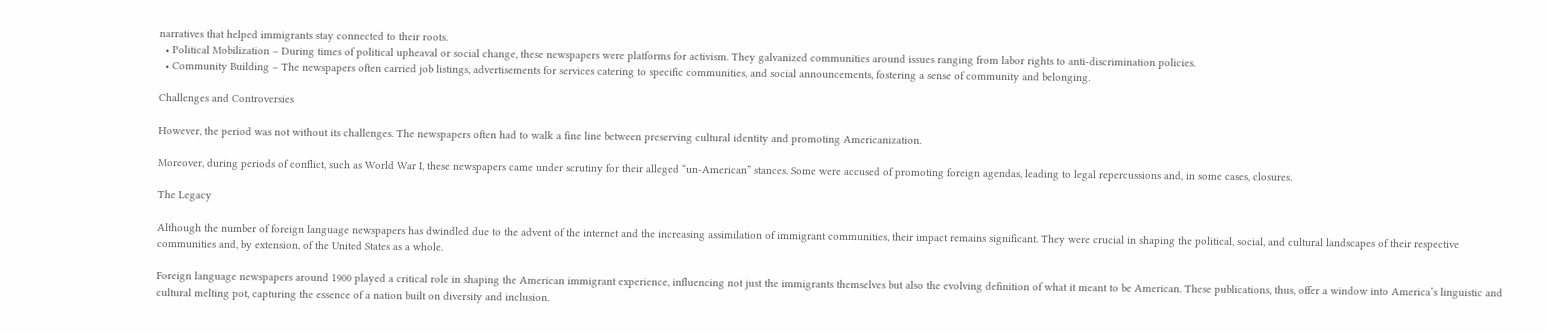narratives that helped immigrants stay connected to their roots.
  • Political Mobilization – During times of political upheaval or social change, these newspapers were platforms for activism. They galvanized communities around issues ranging from labor rights to anti-discrimination policies.
  • Community Building – The newspapers often carried job listings, advertisements for services catering to specific communities, and social announcements, fostering a sense of community and belonging.

Challenges and Controversies

However, the period was not without its challenges. The newspapers often had to walk a fine line between preserving cultural identity and promoting Americanization.

Moreover, during periods of conflict, such as World War I, these newspapers came under scrutiny for their alleged “un-American” stances. Some were accused of promoting foreign agendas, leading to legal repercussions and, in some cases, closures.

The Legacy

Although the number of foreign language newspapers has dwindled due to the advent of the internet and the increasing assimilation of immigrant communities, their impact remains significant. They were crucial in shaping the political, social, and cultural landscapes of their respective communities and, by extension, of the United States as a whole.

Foreign language newspapers around 1900 played a critical role in shaping the American immigrant experience, influencing not just the immigrants themselves but also the evolving definition of what it meant to be American. These publications, thus, offer a window into America’s linguistic and cultural melting pot, capturing the essence of a nation built on diversity and inclusion.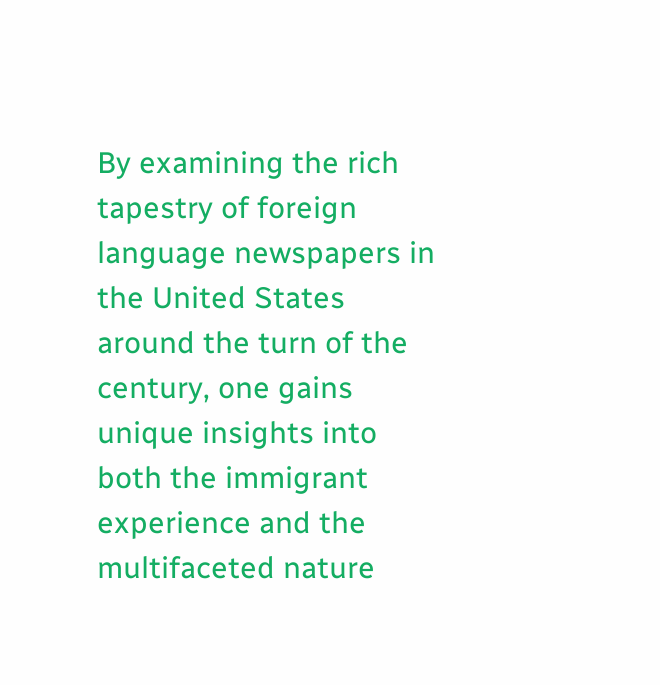By examining the rich tapestry of foreign language newspapers in the United States around the turn of the century, one gains unique insights into both the immigrant experience and the multifaceted nature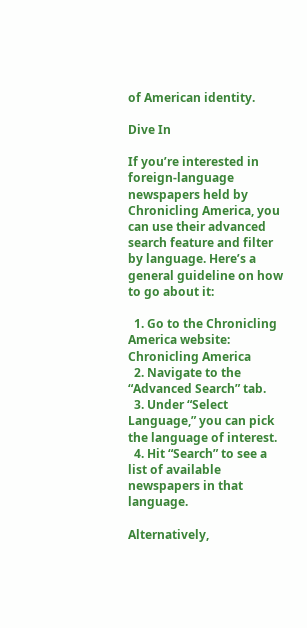of American identity.

Dive In

If you’re interested in foreign-language newspapers held by Chronicling America, you can use their advanced search feature and filter by language. Here’s a general guideline on how to go about it:

  1. Go to the Chronicling America website: Chronicling America
  2. Navigate to the “Advanced Search” tab.
  3. Under “Select Language,” you can pick the language of interest.
  4. Hit “Search” to see a list of available newspapers in that language.

Alternatively,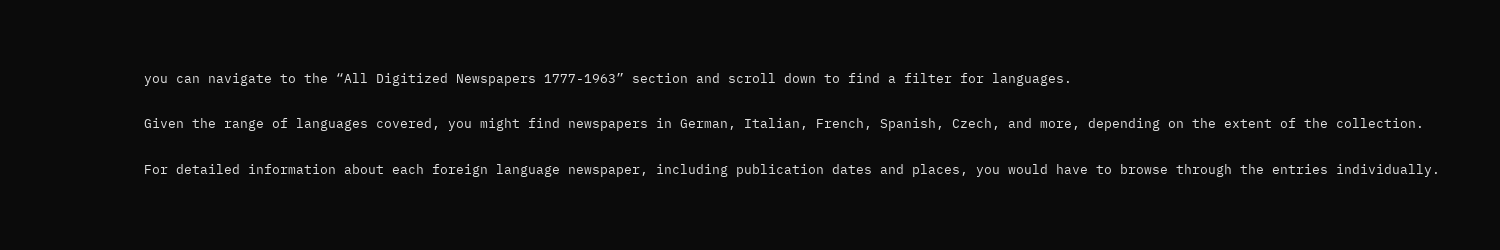you can navigate to the “All Digitized Newspapers 1777-1963” section and scroll down to find a filter for languages.

Given the range of languages covered, you might find newspapers in German, Italian, French, Spanish, Czech, and more, depending on the extent of the collection.

For detailed information about each foreign language newspaper, including publication dates and places, you would have to browse through the entries individually.